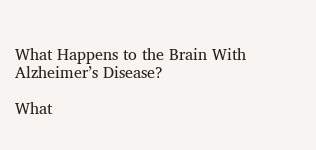What Happens to the Brain With Alzheimer’s Disease?

What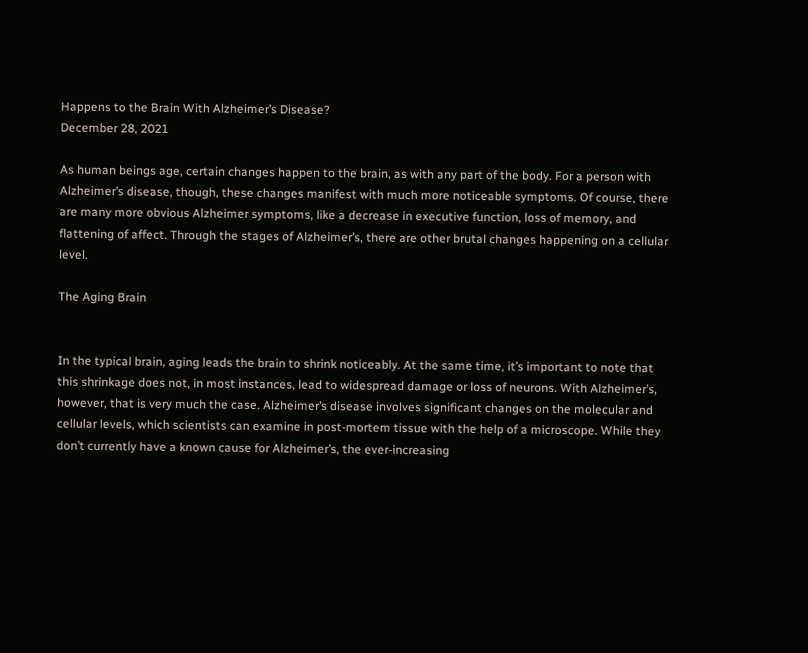Happens to the Brain With Alzheimer’s Disease?
December 28, 2021

As human beings age, certain changes happen to the brain, as with any part of the body. For a person with Alzheimer’s disease, though, these changes manifest with much more noticeable symptoms. Of course, there are many more obvious Alzheimer symptoms, like a decrease in executive function, loss of memory, and flattening of affect. Through the stages of Alzheimer’s, there are other brutal changes happening on a cellular level.

The Aging Brain


In the typical brain, aging leads the brain to shrink noticeably. At the same time, it’s important to note that this shrinkage does not, in most instances, lead to widespread damage or loss of neurons. With Alzheimer’s, however, that is very much the case. Alzheimer’s disease involves significant changes on the molecular and cellular levels, which scientists can examine in post-mortem tissue with the help of a microscope. While they don’t currently have a known cause for Alzheimer’s, the ever-increasing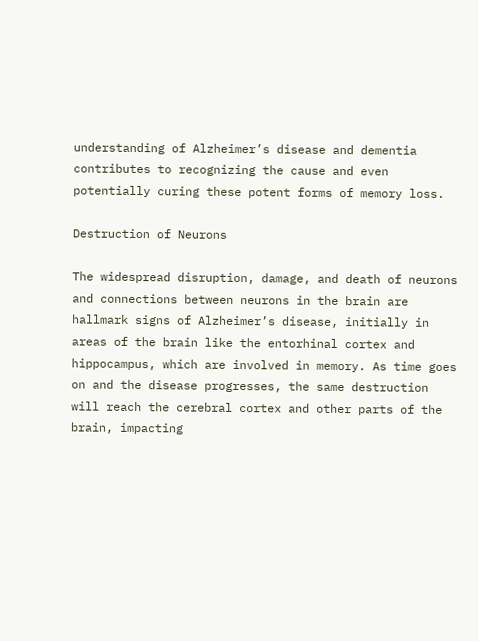understanding of Alzheimer’s disease and dementia contributes to recognizing the cause and even potentially curing these potent forms of memory loss.

Destruction of Neurons

The widespread disruption, damage, and death of neurons and connections between neurons in the brain are hallmark signs of Alzheimer’s disease, initially in areas of the brain like the entorhinal cortex and hippocampus, which are involved in memory. As time goes on and the disease progresses, the same destruction will reach the cerebral cortex and other parts of the brain, impacting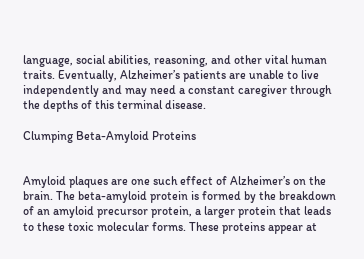language, social abilities, reasoning, and other vital human traits. Eventually, Alzheimer’s patients are unable to live independently and may need a constant caregiver through the depths of this terminal disease.

Clumping Beta-Amyloid Proteins


Amyloid plaques are one such effect of Alzheimer’s on the brain. The beta-amyloid protein is formed by the breakdown of an amyloid precursor protein, a larger protein that leads to these toxic molecular forms. These proteins appear at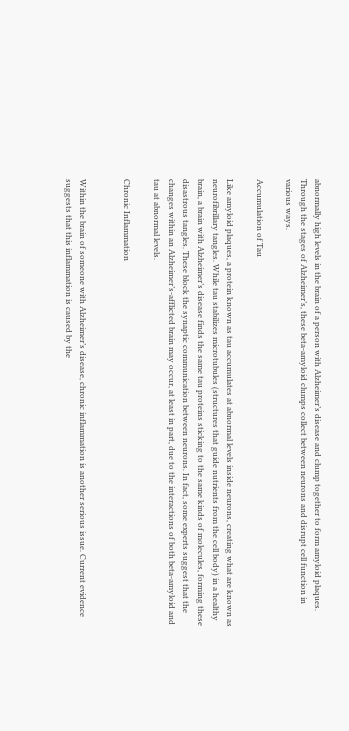abnormally high levels in the brain of a person with Alzheimer’s disease and clump together to form amyloid plaques. Through the stages of Alzheimer’s, these beta-amyloid clumps collect between neurons and disrupt cell function in various ways.

Accumulation of Tau

Like amyloid plaques, a protein known as tau accumulates at abnormal levels inside neurons, creating what are known as neurofibrillary tangles. While tau stabilizes microtubules (structures that guide nutrients from the cell body) in a healthy brain, a brain with Alzheimer’s disease finds the same tau proteins sticking to the same kinds of molecules, forming these disastrous tangles. These block the synaptic communication between neurons. In fact, some experts suggest that the changes within an Alzheimer’s-afflicted brain may occur, at least in part, due to the interactions of both beta-amyloid and tau at abnormal levels.

Chronic Inflammation


Within the brain of someone with Alzheimer’s disease, chronic inflammation is another serious issue. Current evidence suggests that this inflammation is caused by the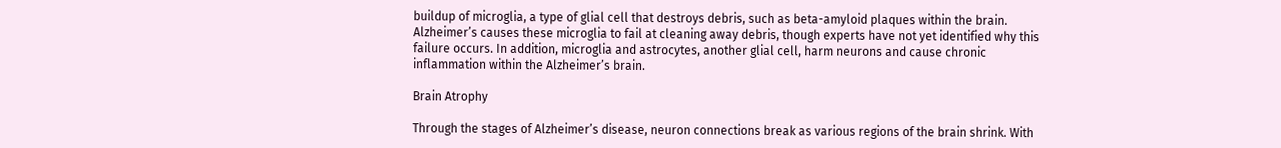buildup of microglia, a type of glial cell that destroys debris, such as beta-amyloid plaques within the brain. Alzheimer’s causes these microglia to fail at cleaning away debris, though experts have not yet identified why this failure occurs. In addition, microglia and astrocytes, another glial cell, harm neurons and cause chronic inflammation within the Alzheimer’s brain.

Brain Atrophy

Through the stages of Alzheimer’s disease, neuron connections break as various regions of the brain shrink. With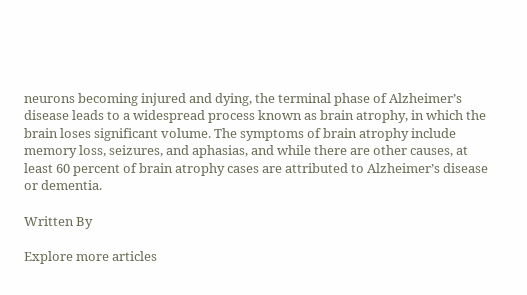neurons becoming injured and dying, the terminal phase of Alzheimer’s disease leads to a widespread process known as brain atrophy, in which the brain loses significant volume. The symptoms of brain atrophy include memory loss, seizures, and aphasias, and while there are other causes, at least 60 percent of brain atrophy cases are attributed to Alzheimer’s disease or dementia.

Written By

Explore more articles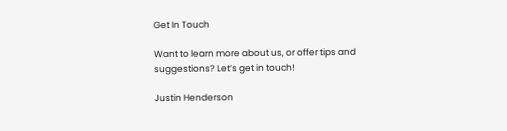Get In Touch

Want to learn more about us, or offer tips and suggestions? Let’s get in touch!

Justin Henderson